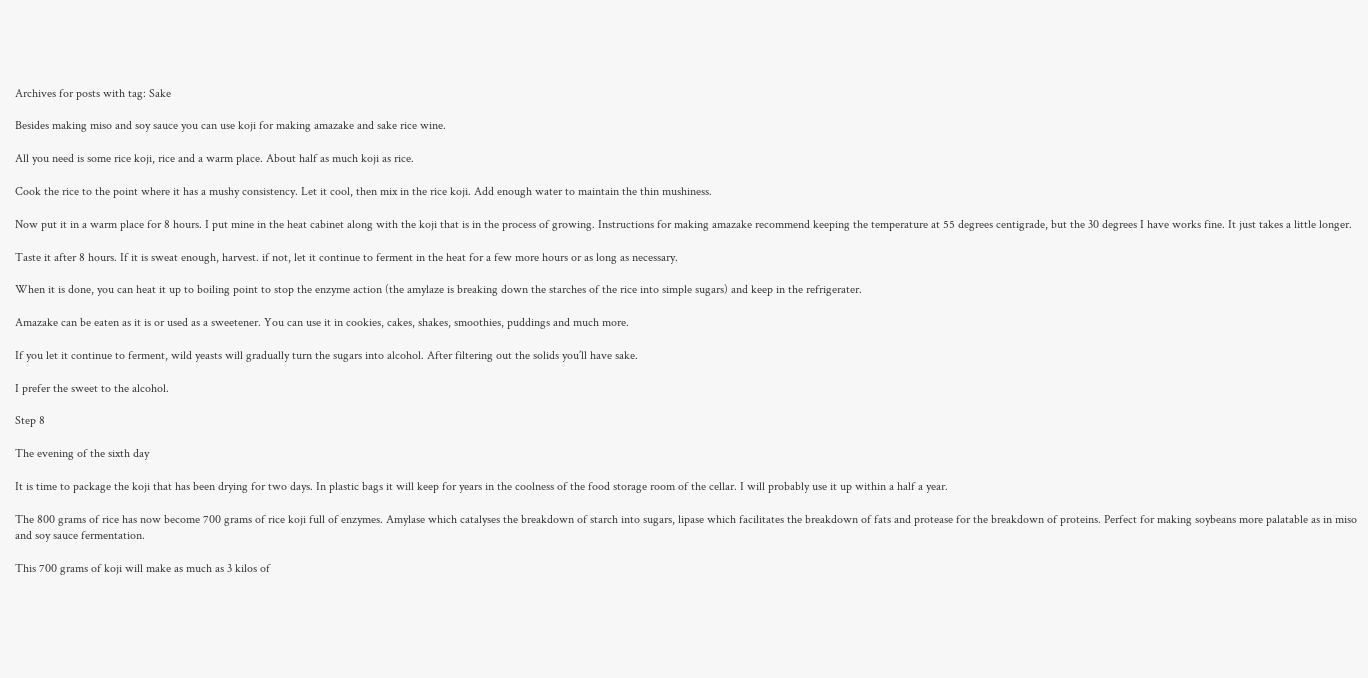Archives for posts with tag: Sake

Besides making miso and soy sauce you can use koji for making amazake and sake rice wine.

All you need is some rice koji, rice and a warm place. About half as much koji as rice.

Cook the rice to the point where it has a mushy consistency. Let it cool, then mix in the rice koji. Add enough water to maintain the thin mushiness.

Now put it in a warm place for 8 hours. I put mine in the heat cabinet along with the koji that is in the process of growing. Instructions for making amazake recommend keeping the temperature at 55 degrees centigrade, but the 30 degrees I have works fine. It just takes a little longer.

Taste it after 8 hours. If it is sweat enough, harvest. if not, let it continue to ferment in the heat for a few more hours or as long as necessary.

When it is done, you can heat it up to boiling point to stop the enzyme action (the amylaze is breaking down the starches of the rice into simple sugars) and keep in the refrigerater.

Amazake can be eaten as it is or used as a sweetener. You can use it in cookies, cakes, shakes, smoothies, puddings and much more.

If you let it continue to ferment, wild yeasts will gradually turn the sugars into alcohol. After filtering out the solids you’ll have sake.

I prefer the sweet to the alcohol.

Step 8

The evening of the sixth day

It is time to package the koji that has been drying for two days. In plastic bags it will keep for years in the coolness of the food storage room of the cellar. I will probably use it up within a half a year.

The 800 grams of rice has now become 700 grams of rice koji full of enzymes. Amylase which catalyses the breakdown of starch into sugars, lipase which facilitates the breakdown of fats and protease for the breakdown of proteins. Perfect for making soybeans more palatable as in miso and soy sauce fermentation.

This 700 grams of koji will make as much as 3 kilos of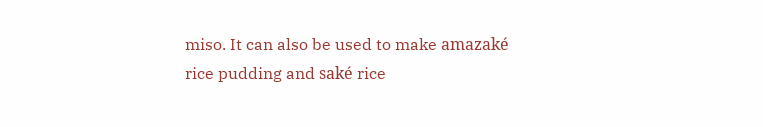miso. It can also be used to make amazaké rice pudding and saké rice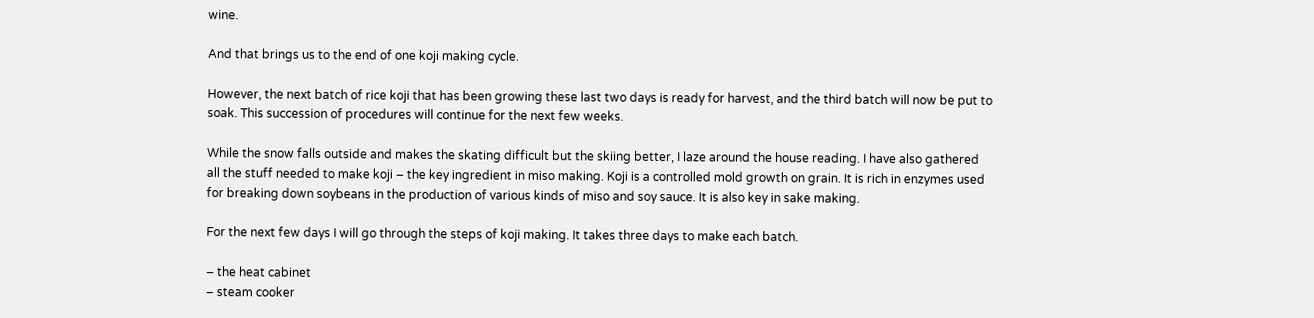wine.

And that brings us to the end of one koji making cycle.

However, the next batch of rice koji that has been growing these last two days is ready for harvest, and the third batch will now be put to soak. This succession of procedures will continue for the next few weeks.

While the snow falls outside and makes the skating difficult but the skiing better, I laze around the house reading. I have also gathered all the stuff needed to make koji – the key ingredient in miso making. Koji is a controlled mold growth on grain. It is rich in enzymes used for breaking down soybeans in the production of various kinds of miso and soy sauce. It is also key in sake making.

For the next few days I will go through the steps of koji making. It takes three days to make each batch.

– the heat cabinet
– steam cooker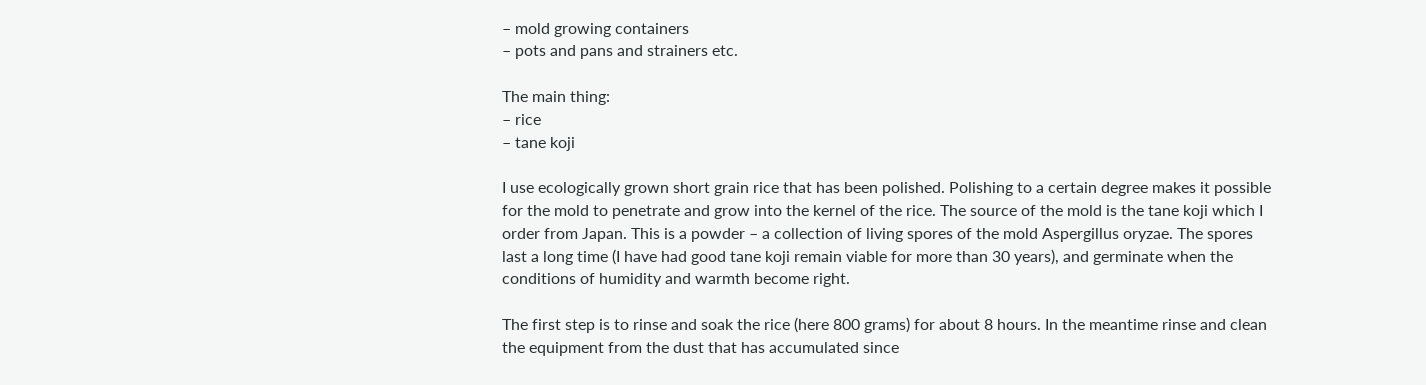– mold growing containers
– pots and pans and strainers etc.

The main thing:
– rice
– tane koji

I use ecologically grown short grain rice that has been polished. Polishing to a certain degree makes it possible for the mold to penetrate and grow into the kernel of the rice. The source of the mold is the tane koji which I order from Japan. This is a powder – a collection of living spores of the mold Aspergillus oryzae. The spores last a long time (I have had good tane koji remain viable for more than 30 years), and germinate when the conditions of humidity and warmth become right.

The first step is to rinse and soak the rice (here 800 grams) for about 8 hours. In the meantime rinse and clean the equipment from the dust that has accumulated since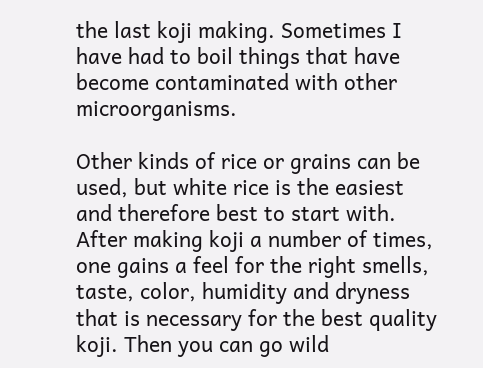the last koji making. Sometimes I have had to boil things that have become contaminated with other microorganisms.

Other kinds of rice or grains can be used, but white rice is the easiest and therefore best to start with. After making koji a number of times, one gains a feel for the right smells, taste, color, humidity and dryness that is necessary for the best quality koji. Then you can go wild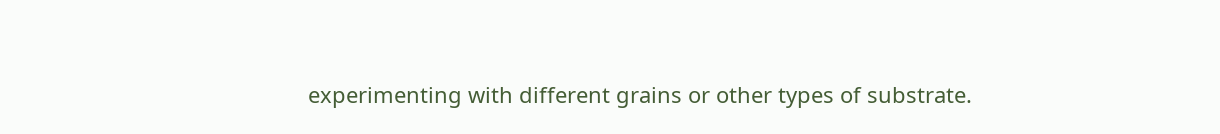experimenting with different grains or other types of substrate.